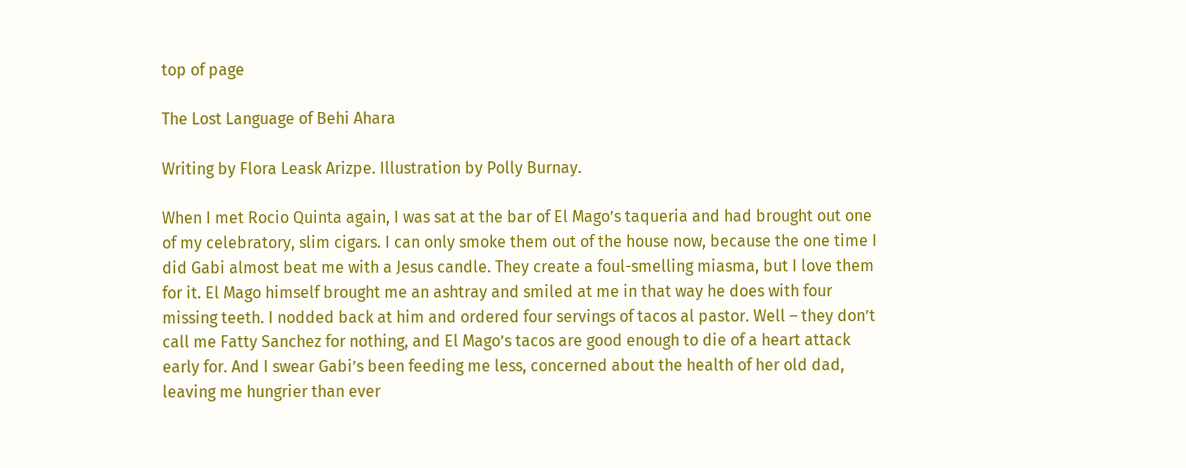top of page

The Lost Language of Behi Ahara

Writing by Flora Leask Arizpe. Illustration by Polly Burnay.

When I met Rocio Quinta again, I was sat at the bar of El Mago’s taqueria and had brought out one of my celebratory, slim cigars. I can only smoke them out of the house now, because the one time I did Gabi almost beat me with a Jesus candle. They create a foul-smelling miasma, but I love them for it. El Mago himself brought me an ashtray and smiled at me in that way he does with four missing teeth. I nodded back at him and ordered four servings of tacos al pastor. Well – they don’t call me Fatty Sanchez for nothing, and El Mago’s tacos are good enough to die of a heart attack early for. And I swear Gabi’s been feeding me less, concerned about the health of her old dad, leaving me hungrier than ever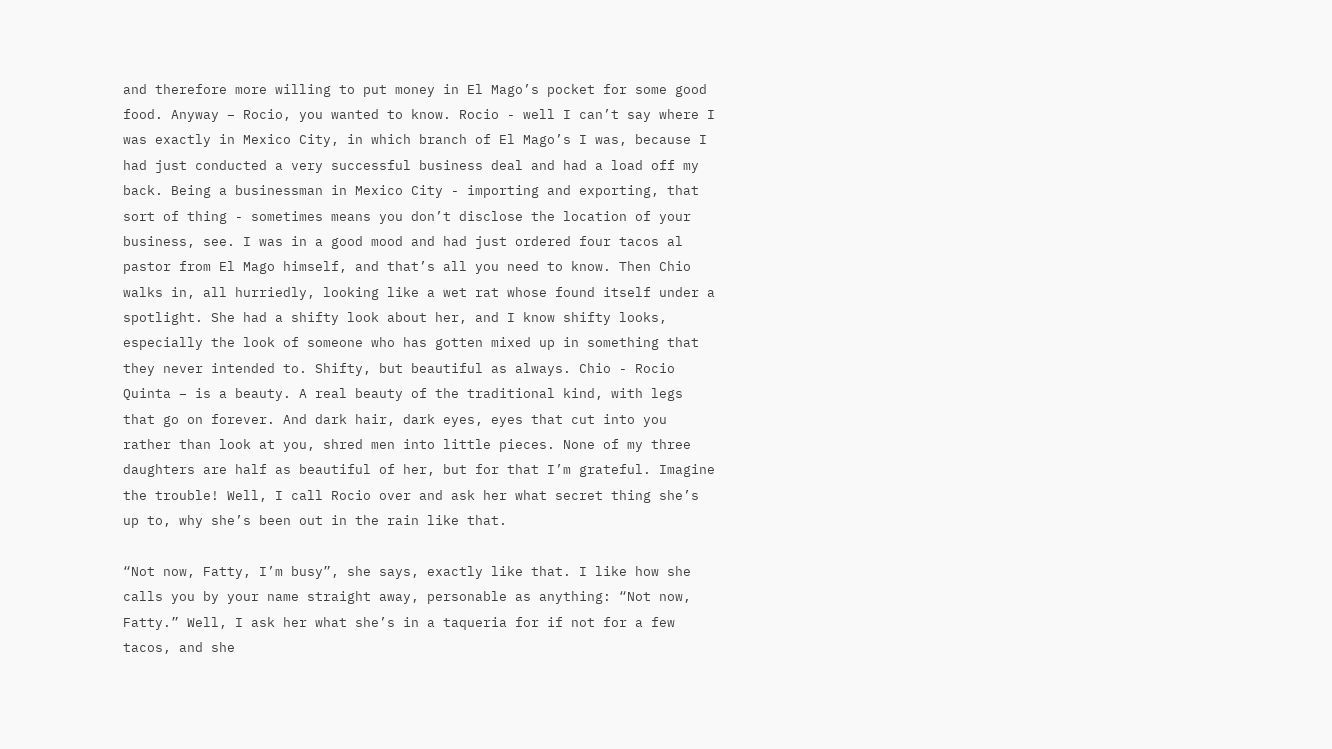and therefore more willing to put money in El Mago’s pocket for some good food. Anyway – Rocio, you wanted to know. Rocio - well I can’t say where I was exactly in Mexico City, in which branch of El Mago’s I was, because I had just conducted a very successful business deal and had a load off my back. Being a businessman in Mexico City - importing and exporting, that sort of thing - sometimes means you don’t disclose the location of your business, see. I was in a good mood and had just ordered four tacos al pastor from El Mago himself, and that’s all you need to know. Then Chio walks in, all hurriedly, looking like a wet rat whose found itself under a spotlight. She had a shifty look about her, and I know shifty looks, especially the look of someone who has gotten mixed up in something that they never intended to. Shifty, but beautiful as always. Chio - Rocio Quinta – is a beauty. A real beauty of the traditional kind, with legs that go on forever. And dark hair, dark eyes, eyes that cut into you rather than look at you, shred men into little pieces. None of my three daughters are half as beautiful of her, but for that I’m grateful. Imagine the trouble! Well, I call Rocio over and ask her what secret thing she’s up to, why she’s been out in the rain like that.

“Not now, Fatty, I’m busy”, she says, exactly like that. I like how she calls you by your name straight away, personable as anything: “Not now, Fatty.” Well, I ask her what she’s in a taqueria for if not for a few tacos, and she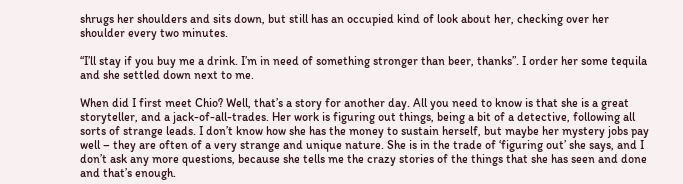shrugs her shoulders and sits down, but still has an occupied kind of look about her, checking over her shoulder every two minutes.

“I’ll stay if you buy me a drink. I’m in need of something stronger than beer, thanks”. I order her some tequila and she settled down next to me.

When did I first meet Chio? Well, that’s a story for another day. All you need to know is that she is a great storyteller, and a jack-of-all-trades. Her work is figuring out things, being a bit of a detective, following all sorts of strange leads. I don’t know how she has the money to sustain herself, but maybe her mystery jobs pay well – they are often of a very strange and unique nature. She is in the trade of ‘figuring out’ she says, and I don’t ask any more questions, because she tells me the crazy stories of the things that she has seen and done and that’s enough.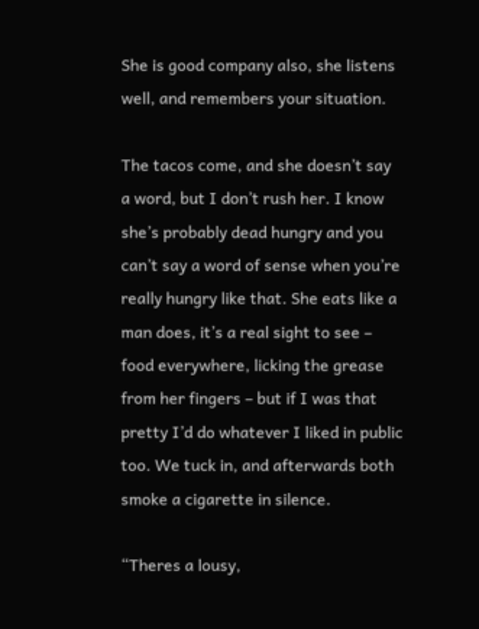She is good company also, she listens well, and remembers your situation.

The tacos come, and she doesn’t say a word, but I don’t rush her. I know she’s probably dead hungry and you can’t say a word of sense when you’re really hungry like that. She eats like a man does, it’s a real sight to see – food everywhere, licking the grease from her fingers – but if I was that pretty I’d do whatever I liked in public too. We tuck in, and afterwards both smoke a cigarette in silence.

“Theres a lousy,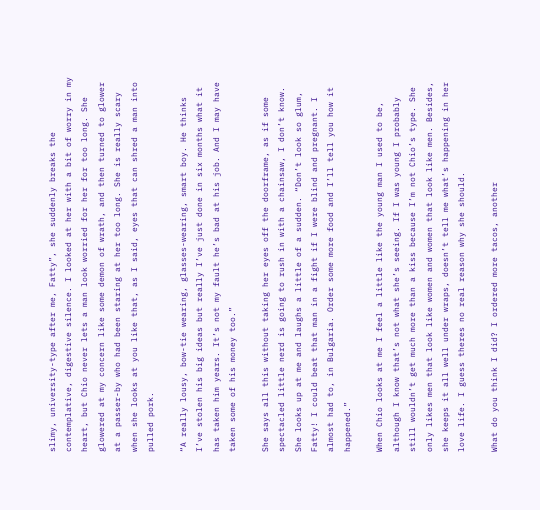slimy, university-type after me, Fatty”, she suddenly breaks the contemplative, digestive silence. I looked at her with a bit of worry in my heart, but Chio never lets a man look worried for her for too long. She glowered at my concern like some demon of wrath, and then turned to glower at a passer-by who had been staring at her too long. She is really scary when she looks at you like that, as I said, eyes that can shred a man into pulled pork.

“A really lousy, bow-tie wearing, glasses-wearing, smart boy. He thinks I’ve stolen his big ideas but really I’ve just done in six months what it has taken him years. It’s not my fault he’s bad at his job. And I may have taken some of his money too.”

She says all this without taking her eyes off the doorframe, as if some spectacled little nerd is going to rush in with a chainsaw, I don’t know. She looks up at me and laughs a little of a sudden. “Don’t look so glum, Fatty! I could beat that man in a fight if I were blind and pregnant. I almost had to, in Bulgaria. Order some more food and I’ll tell you how it happened.”

When Chio looks at me I feel a little like the young man I used to be, although I know that’s not what she’s seeing. If I was young I probably still wouldn’t get much more than a kiss because I’m not Chio’s type. She only likes men that look like women and women that look like men. Besides, she keeps it all well under wraps, doesn’t tell me what’s happening in her love life. I guess theres no real reason why she should.

What do you think I did? I ordered more tacos, another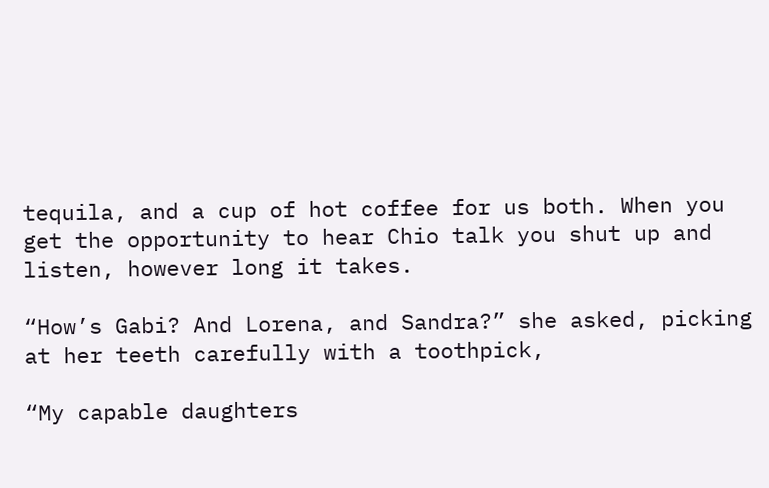tequila, and a cup of hot coffee for us both. When you get the opportunity to hear Chio talk you shut up and listen, however long it takes.

“How’s Gabi? And Lorena, and Sandra?” she asked, picking at her teeth carefully with a toothpick,

“My capable daughters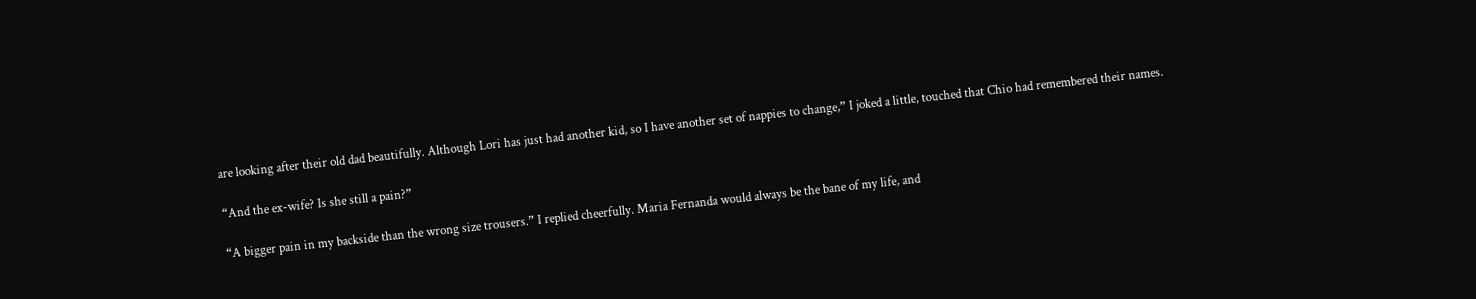are looking after their old dad beautifully. Although Lori has just had another kid, so I have another set of nappies to change,” I joked a little, touched that Chio had remembered their names.

“And the ex-wife? Is she still a pain?”

“A bigger pain in my backside than the wrong size trousers.” I replied cheerfully. Maria Fernanda would always be the bane of my life, and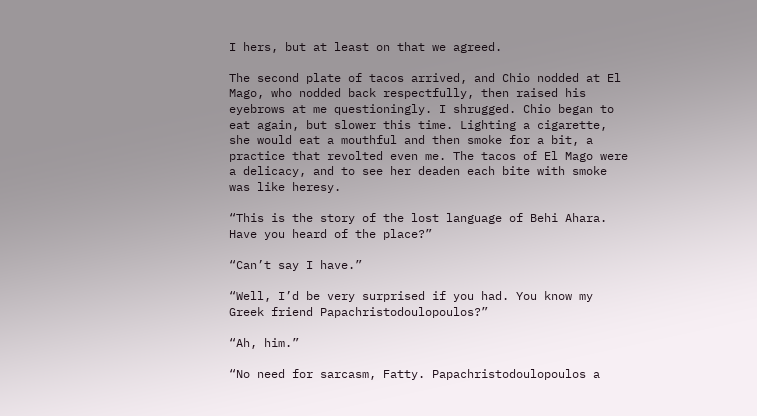I hers, but at least on that we agreed.

The second plate of tacos arrived, and Chio nodded at El Mago, who nodded back respectfully, then raised his eyebrows at me questioningly. I shrugged. Chio began to eat again, but slower this time. Lighting a cigarette, she would eat a mouthful and then smoke for a bit, a practice that revolted even me. The tacos of El Mago were a delicacy, and to see her deaden each bite with smoke was like heresy.

“This is the story of the lost language of Behi Ahara. Have you heard of the place?”

“Can’t say I have.”

“Well, I’d be very surprised if you had. You know my Greek friend Papachristodoulopoulos?”

“Ah, him.”

“No need for sarcasm, Fatty. Papachristodoulopoulos a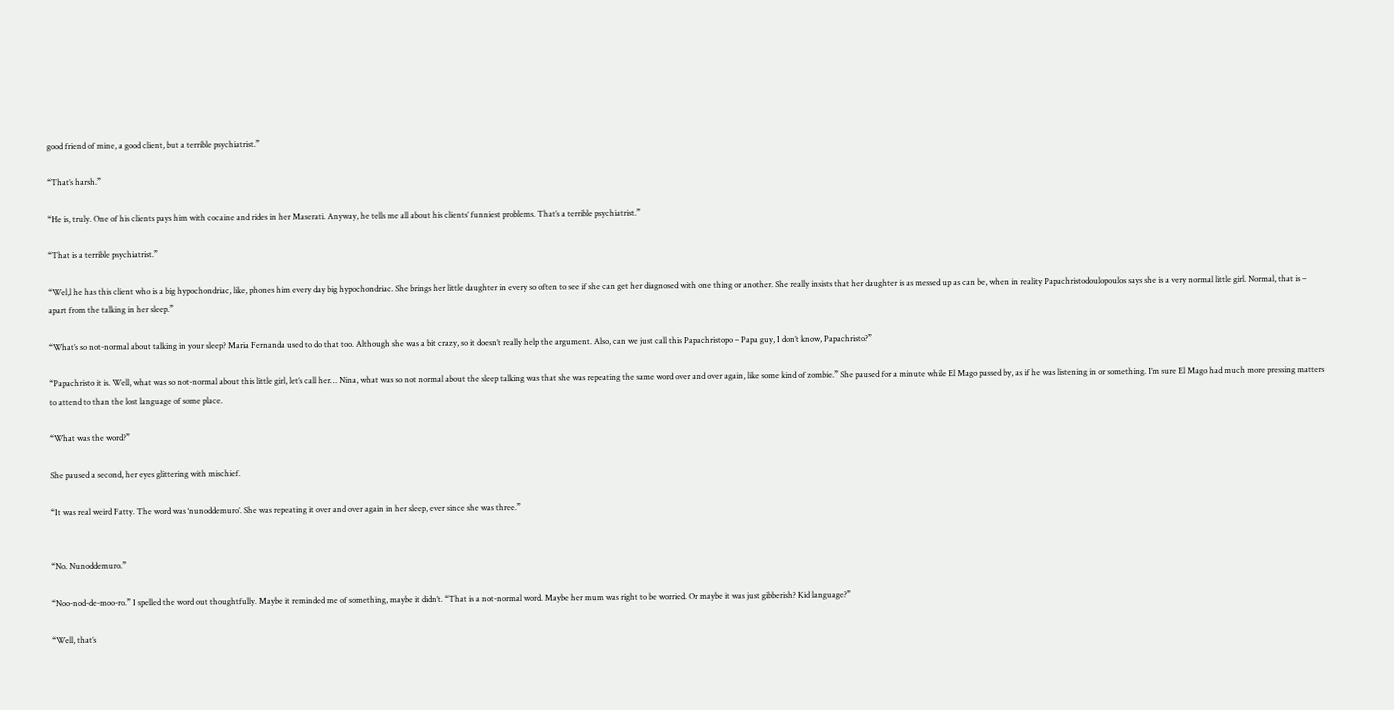good friend of mine, a good client, but a terrible psychiatrist.”

“That’s harsh.”

“He is, truly. One of his clients pays him with cocaine and rides in her Maserati. Anyway, he tells me all about his clients’ funniest problems. That’s a terrible psychiatrist.”

“That is a terrible psychiatrist.”

“Wel,l he has this client who is a big hypochondriac, like, phones him every day big hypochondriac. She brings her little daughter in every so often to see if she can get her diagnosed with one thing or another. She really insists that her daughter is as messed up as can be, when in reality Papachristodoulopoulos says she is a very normal little girl. Normal, that is – apart from the talking in her sleep.”

“What’s so not-normal about talking in your sleep? Maria Fernanda used to do that too. Although she was a bit crazy, so it doesn’t really help the argument. Also, can we just call this Papachristopo – Papa guy, I don’t know, Papachristo?”

“Papachristo it is. Well, what was so not-normal about this little girl, let’s call her… Nina, what was so not normal about the sleep talking was that she was repeating the same word over and over again, like some kind of zombie.” She paused for a minute while El Mago passed by, as if he was listening in or something. I’m sure El Mago had much more pressing matters to attend to than the lost language of some place.

“What was the word?”

She paused a second, her eyes glittering with mischief.

“It was real weird Fatty. The word was ‘nunoddemuro’. She was repeating it over and over again in her sleep, ever since she was three.”


“No. Nunoddemuro.”

“Noo-nod-de-moo-ro.” I spelled the word out thoughtfully. Maybe it reminded me of something, maybe it didn’t. “That is a not-normal word. Maybe her mum was right to be worried. Or maybe it was just gibberish? Kid language?”

“Well, that’s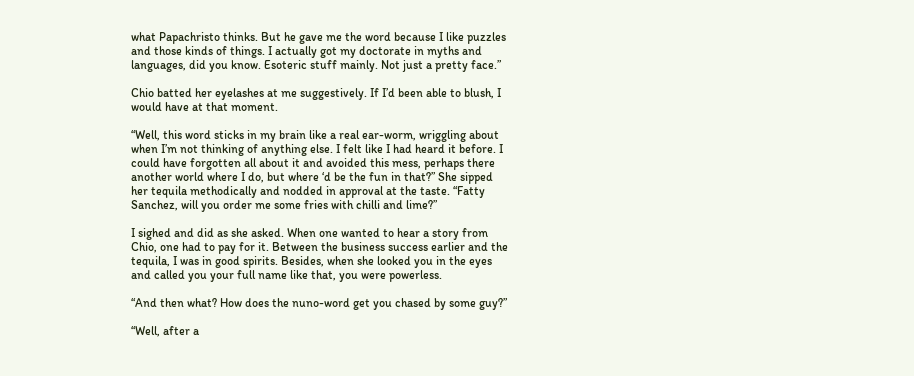what Papachristo thinks. But he gave me the word because I like puzzles and those kinds of things. I actually got my doctorate in myths and languages, did you know. Esoteric stuff mainly. Not just a pretty face.”

Chio batted her eyelashes at me suggestively. If I’d been able to blush, I would have at that moment.

“Well, this word sticks in my brain like a real ear-worm, wriggling about when I’m not thinking of anything else. I felt like I had heard it before. I could have forgotten all about it and avoided this mess, perhaps there another world where I do, but where ‘d be the fun in that?” She sipped her tequila methodically and nodded in approval at the taste. “Fatty Sanchez, will you order me some fries with chilli and lime?”

I sighed and did as she asked. When one wanted to hear a story from Chio, one had to pay for it. Between the business success earlier and the tequila, I was in good spirits. Besides, when she looked you in the eyes and called you your full name like that, you were powerless.

“And then what? How does the nuno-word get you chased by some guy?”

“Well, after a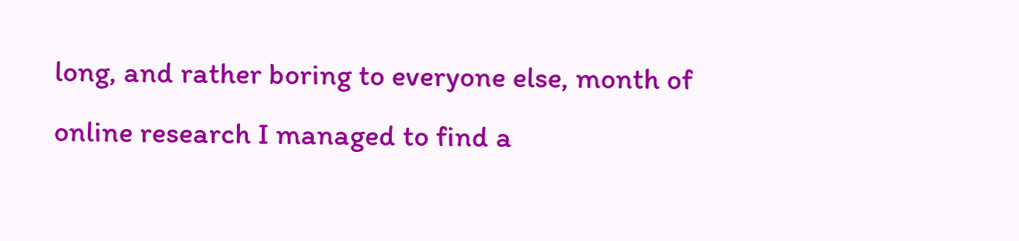long, and rather boring to everyone else, month of online research I managed to find a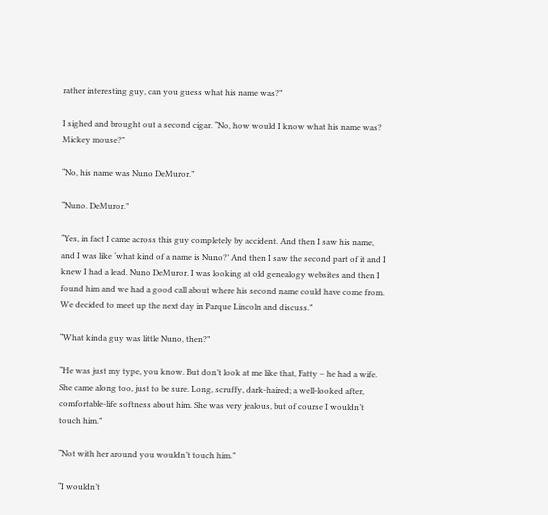rather interesting guy, can you guess what his name was?”

I sighed and brought out a second cigar. “No, how would I know what his name was? Mickey mouse?”

“No, his name was Nuno DeMuror.”

“Nuno. DeMuror.”

“Yes, in fact I came across this guy completely by accident. And then I saw his name, and I was like ‘what kind of a name is Nuno?’ And then I saw the second part of it and I knew I had a lead. Nuno DeMuror. I was looking at old genealogy websites and then I found him and we had a good call about where his second name could have come from. We decided to meet up the next day in Parque Lincoln and discuss.”

“What kinda guy was little Nuno, then?”

“He was just my type, you know. But don’t look at me like that, Fatty – he had a wife. She came along too, just to be sure. Long, scruffy, dark-haired; a well-looked after, comfortable-life softness about him. She was very jealous, but of course I wouldn’t touch him.”

“Not with her around you wouldn’t touch him.”

“I wouldn’t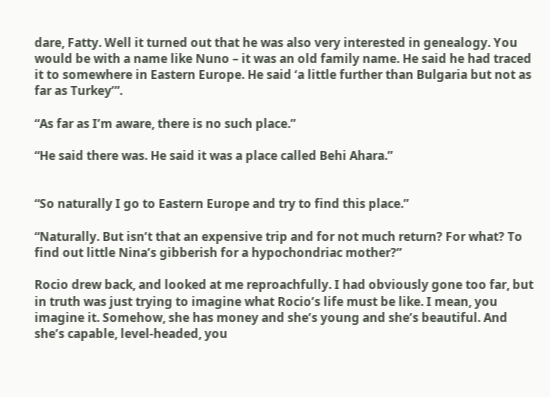dare, Fatty. Well it turned out that he was also very interested in genealogy. You would be with a name like Nuno – it was an old family name. He said he had traced it to somewhere in Eastern Europe. He said ‘a little further than Bulgaria but not as far as Turkey’”.

“As far as I’m aware, there is no such place.”

“He said there was. He said it was a place called Behi Ahara.”


“So naturally I go to Eastern Europe and try to find this place.”

“Naturally. But isn’t that an expensive trip and for not much return? For what? To find out little Nina’s gibberish for a hypochondriac mother?”

Rocio drew back, and looked at me reproachfully. I had obviously gone too far, but in truth was just trying to imagine what Rocio’s life must be like. I mean, you imagine it. Somehow, she has money and she’s young and she’s beautiful. And she’s capable, level-headed, you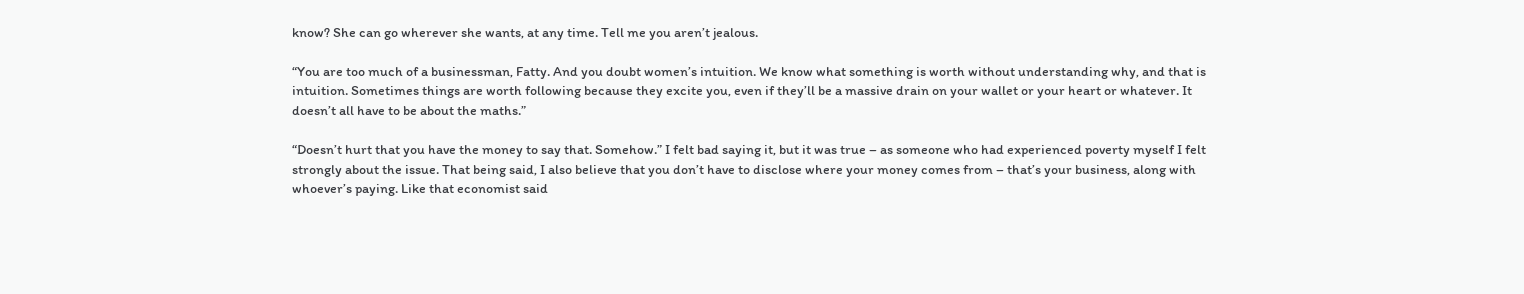know? She can go wherever she wants, at any time. Tell me you aren’t jealous.

“You are too much of a businessman, Fatty. And you doubt women’s intuition. We know what something is worth without understanding why, and that is intuition. Sometimes things are worth following because they excite you, even if they’ll be a massive drain on your wallet or your heart or whatever. It doesn’t all have to be about the maths.”

“Doesn’t hurt that you have the money to say that. Somehow.” I felt bad saying it, but it was true – as someone who had experienced poverty myself I felt strongly about the issue. That being said, I also believe that you don’t have to disclose where your money comes from – that’s your business, along with whoever’s paying. Like that economist said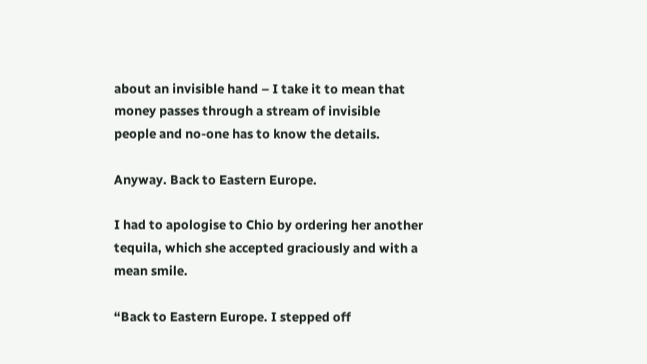about an invisible hand – I take it to mean that money passes through a stream of invisible people and no-one has to know the details.

Anyway. Back to Eastern Europe.

I had to apologise to Chio by ordering her another tequila, which she accepted graciously and with a mean smile.

“Back to Eastern Europe. I stepped off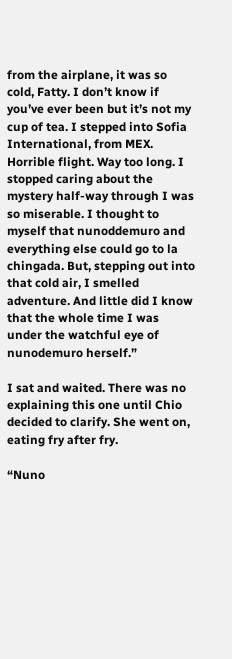from the airplane, it was so cold, Fatty. I don’t know if you’ve ever been but it’s not my cup of tea. I stepped into Sofia International, from MEX. Horrible flight. Way too long. I stopped caring about the mystery half-way through I was so miserable. I thought to myself that nunoddemuro and everything else could go to la chingada. But, stepping out into that cold air, I smelled adventure. And little did I know that the whole time I was under the watchful eye of nunodemuro herself.”

I sat and waited. There was no explaining this one until Chio decided to clarify. She went on, eating fry after fry.

“Nuno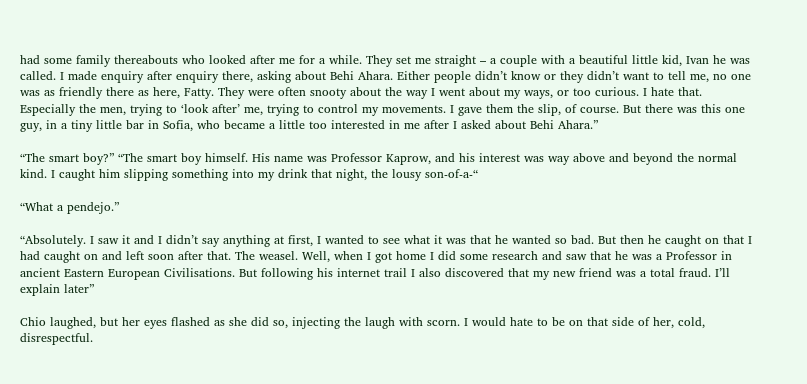had some family thereabouts who looked after me for a while. They set me straight – a couple with a beautiful little kid, Ivan he was called. I made enquiry after enquiry there, asking about Behi Ahara. Either people didn’t know or they didn’t want to tell me, no one was as friendly there as here, Fatty. They were often snooty about the way I went about my ways, or too curious. I hate that. Especially the men, trying to ‘look after’ me, trying to control my movements. I gave them the slip, of course. But there was this one guy, in a tiny little bar in Sofia, who became a little too interested in me after I asked about Behi Ahara.”

“The smart boy?” “The smart boy himself. His name was Professor Kaprow, and his interest was way above and beyond the normal kind. I caught him slipping something into my drink that night, the lousy son-of-a-“

“What a pendejo.”

“Absolutely. I saw it and I didn’t say anything at first, I wanted to see what it was that he wanted so bad. But then he caught on that I had caught on and left soon after that. The weasel. Well, when I got home I did some research and saw that he was a Professor in ancient Eastern European Civilisations. But following his internet trail I also discovered that my new friend was a total fraud. I’ll explain later”

Chio laughed, but her eyes flashed as she did so, injecting the laugh with scorn. I would hate to be on that side of her, cold, disrespectful.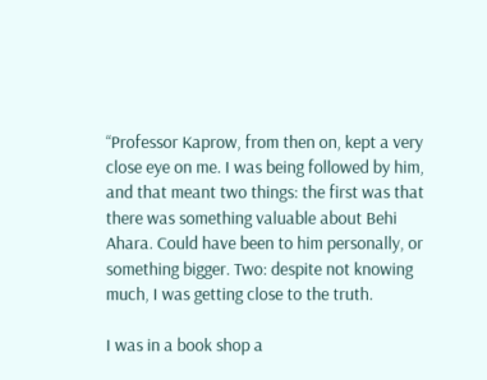“Professor Kaprow, from then on, kept a very close eye on me. I was being followed by him, and that meant two things: the first was that there was something valuable about Behi Ahara. Could have been to him personally, or something bigger. Two: despite not knowing much, I was getting close to the truth.

I was in a book shop a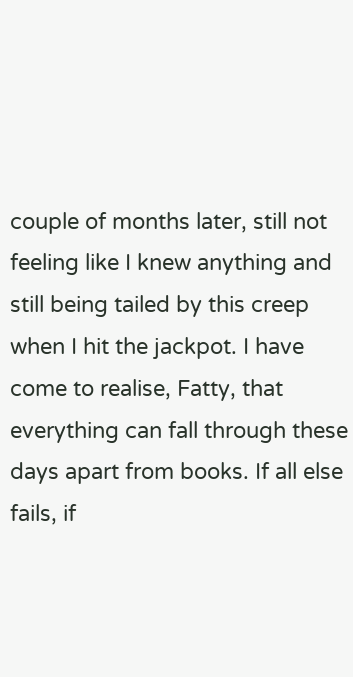couple of months later, still not feeling like I knew anything and still being tailed by this creep when I hit the jackpot. I have come to realise, Fatty, that everything can fall through these days apart from books. If all else fails, if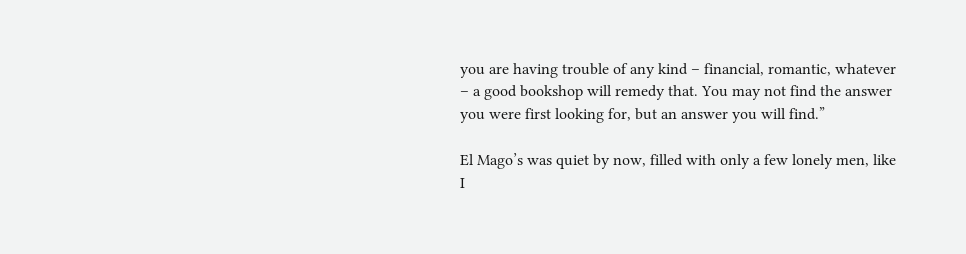you are having trouble of any kind – financial, romantic, whatever – a good bookshop will remedy that. You may not find the answer you were first looking for, but an answer you will find.”

El Mago’s was quiet by now, filled with only a few lonely men, like I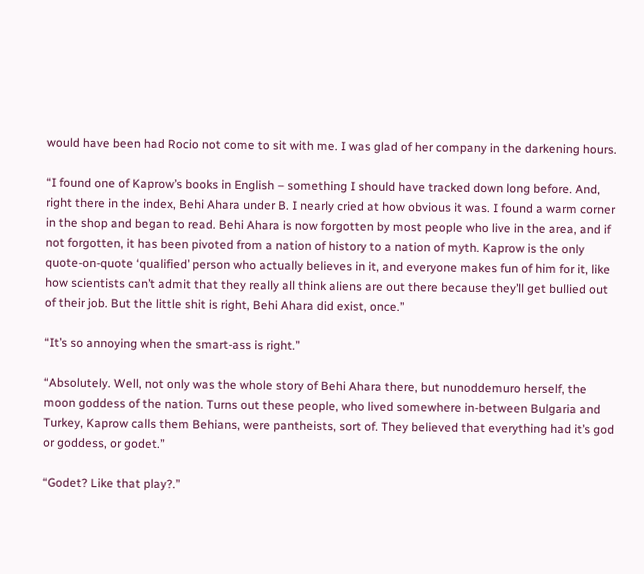would have been had Rocio not come to sit with me. I was glad of her company in the darkening hours.

“I found one of Kaprow’s books in English – something I should have tracked down long before. And, right there in the index, Behi Ahara under B. I nearly cried at how obvious it was. I found a warm corner in the shop and began to read. Behi Ahara is now forgotten by most people who live in the area, and if not forgotten, it has been pivoted from a nation of history to a nation of myth. Kaprow is the only quote-on-quote ‘qualified’ person who actually believes in it, and everyone makes fun of him for it, like how scientists can’t admit that they really all think aliens are out there because they’ll get bullied out of their job. But the little shit is right, Behi Ahara did exist, once.”

“It’s so annoying when the smart-ass is right.”

“Absolutely. Well, not only was the whole story of Behi Ahara there, but nunoddemuro herself, the moon goddess of the nation. Turns out these people, who lived somewhere in-between Bulgaria and Turkey, Kaprow calls them Behians, were pantheists, sort of. They believed that everything had it’s god or goddess, or godet.”

“Godet? Like that play?.”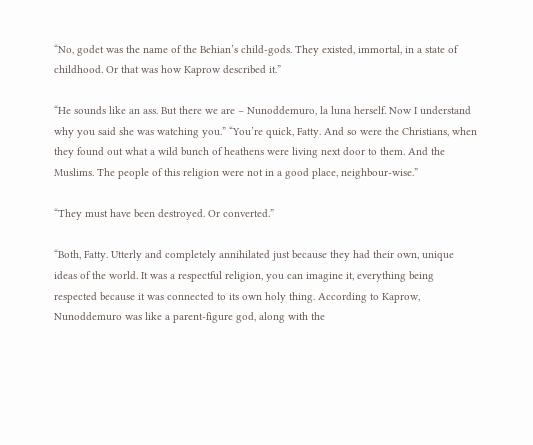“No, godet was the name of the Behian’s child-gods. They existed, immortal, in a state of childhood. Or that was how Kaprow described it.”

“He sounds like an ass. But there we are – Nunoddemuro, la luna herself. Now I understand why you said she was watching you.” “You’re quick, Fatty. And so were the Christians, when they found out what a wild bunch of heathens were living next door to them. And the Muslims. The people of this religion were not in a good place, neighbour-wise.”

“They must have been destroyed. Or converted.”

“Both, Fatty. Utterly and completely annihilated just because they had their own, unique ideas of the world. It was a respectful religion, you can imagine it, everything being respected because it was connected to its own holy thing. According to Kaprow, Nunoddemuro was like a parent-figure god, along with the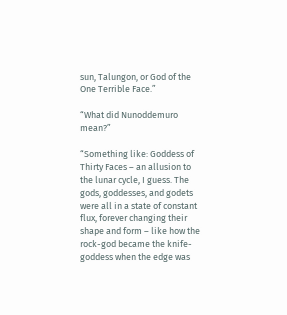sun, Talungon, or God of the One Terrible Face.”

“What did Nunoddemuro mean?”

“Something like: Goddess of Thirty Faces – an allusion to the lunar cycle, I guess. The gods, goddesses, and godets were all in a state of constant flux, forever changing their shape and form – like how the rock-god became the knife-goddess when the edge was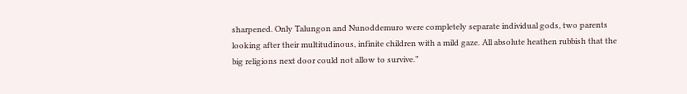sharpened. Only Talungon and Nunoddemuro were completely separate individual gods, two parents looking after their multitudinous, infinite children with a mild gaze. All absolute heathen rubbish that the big religions next door could not allow to survive.”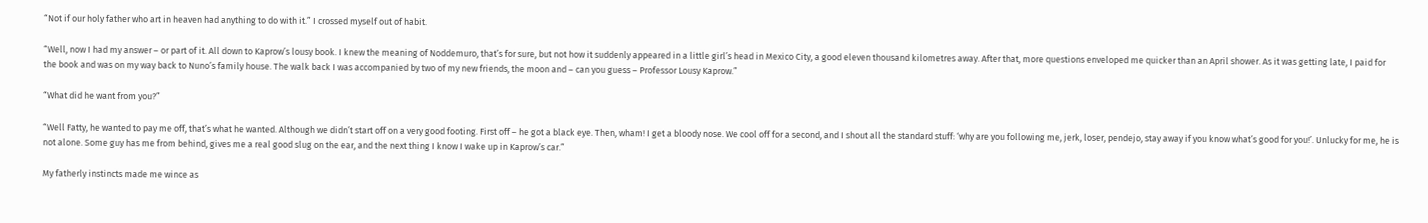“Not if our holy father who art in heaven had anything to do with it.” I crossed myself out of habit.

“Well, now I had my answer – or part of it. All down to Kaprow’s lousy book. I knew the meaning of Noddemuro, that’s for sure, but not how it suddenly appeared in a little girl’s head in Mexico City, a good eleven thousand kilometres away. After that, more questions enveloped me quicker than an April shower. As it was getting late, I paid for the book and was on my way back to Nuno’s family house. The walk back I was accompanied by two of my new friends, the moon and – can you guess – Professor Lousy Kaprow.”

“What did he want from you?”

“Well Fatty, he wanted to pay me off, that’s what he wanted. Although we didn’t start off on a very good footing. First off – he got a black eye. Then, wham! I get a bloody nose. We cool off for a second, and I shout all the standard stuff: ‘why are you following me, jerk, loser, pendejo, stay away if you know what’s good for you!’. Unlucky for me, he is not alone. Some guy has me from behind, gives me a real good slug on the ear, and the next thing I know I wake up in Kaprow’s car.”

My fatherly instincts made me wince as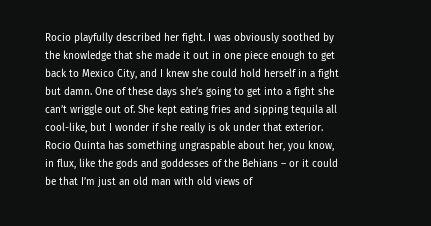Rocio playfully described her fight. I was obviously soothed by the knowledge that she made it out in one piece enough to get back to Mexico City, and I knew she could hold herself in a fight but damn. One of these days she’s going to get into a fight she can’t wriggle out of. She kept eating fries and sipping tequila all cool-like, but I wonder if she really is ok under that exterior. Rocio Quinta has something ungraspable about her, you know, in flux, like the gods and goddesses of the Behians – or it could be that I’m just an old man with old views of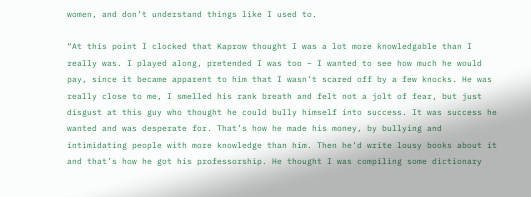women, and don’t understand things like I used to.

“At this point I clocked that Kaprow thought I was a lot more knowledgable than I really was. I played along, pretended I was too – I wanted to see how much he would pay, since it became apparent to him that I wasn’t scared off by a few knocks. He was really close to me, I smelled his rank breath and felt not a jolt of fear, but just disgust at this guy who thought he could bully himself into success. It was success he wanted and was desperate for. That’s how he made his money, by bullying and intimidating people with more knowledge than him. Then he’d write lousy books about it and that’s how he got his professorship. He thought I was compiling some dictionary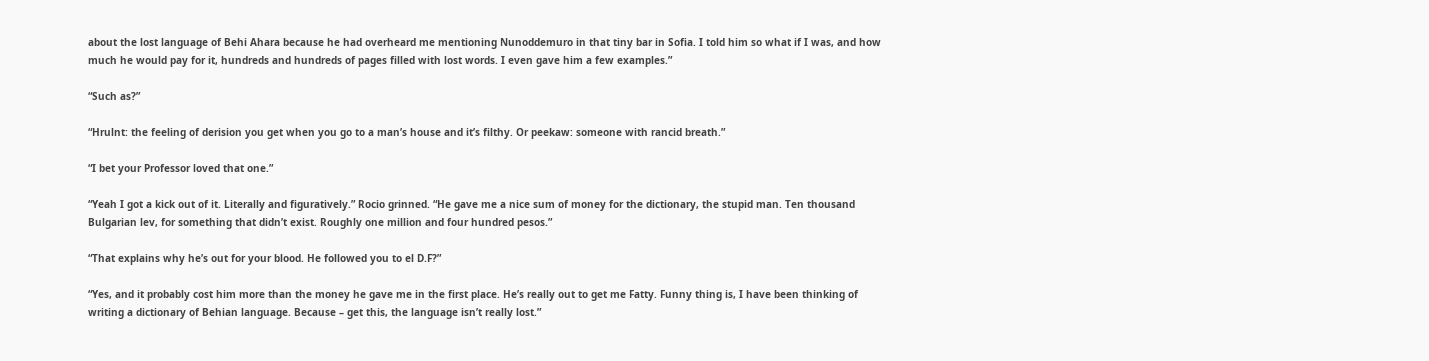about the lost language of Behi Ahara because he had overheard me mentioning Nunoddemuro in that tiny bar in Sofia. I told him so what if I was, and how much he would pay for it, hundreds and hundreds of pages filled with lost words. I even gave him a few examples.”

“Such as?”

“Hrulnt: the feeling of derision you get when you go to a man’s house and it’s filthy. Or peekaw: someone with rancid breath.”

“I bet your Professor loved that one.”

“Yeah I got a kick out of it. Literally and figuratively.” Rocio grinned. “He gave me a nice sum of money for the dictionary, the stupid man. Ten thousand Bulgarian lev, for something that didn’t exist. Roughly one million and four hundred pesos.”

“That explains why he’s out for your blood. He followed you to el D.F?”

“Yes, and it probably cost him more than the money he gave me in the first place. He’s really out to get me Fatty. Funny thing is, I have been thinking of writing a dictionary of Behian language. Because – get this, the language isn’t really lost.”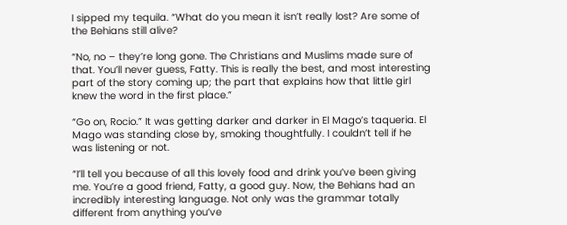I sipped my tequila. “What do you mean it isn’t really lost? Are some of the Behians still alive?

“No, no – they’re long gone. The Christians and Muslims made sure of that. You’ll never guess, Fatty. This is really the best, and most interesting part of the story coming up; the part that explains how that little girl knew the word in the first place.”

“Go on, Rocio.” It was getting darker and darker in El Mago’s taqueria. El Mago was standing close by, smoking thoughtfully. I couldn’t tell if he was listening or not.

“I’ll tell you because of all this lovely food and drink you’ve been giving me. You’re a good friend, Fatty, a good guy. Now, the Behians had an incredibly interesting language. Not only was the grammar totally different from anything you’ve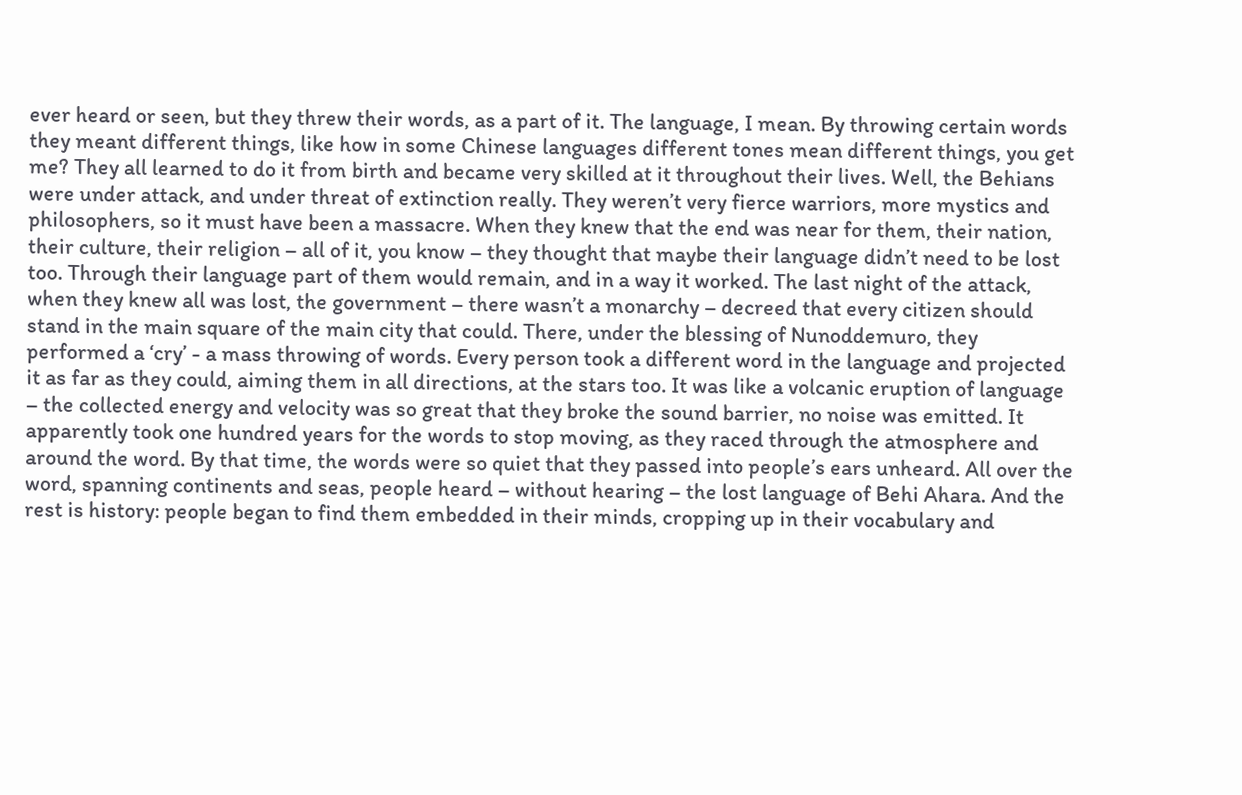ever heard or seen, but they threw their words, as a part of it. The language, I mean. By throwing certain words they meant different things, like how in some Chinese languages different tones mean different things, you get me? They all learned to do it from birth and became very skilled at it throughout their lives. Well, the Behians were under attack, and under threat of extinction really. They weren’t very fierce warriors, more mystics and philosophers, so it must have been a massacre. When they knew that the end was near for them, their nation, their culture, their religion – all of it, you know – they thought that maybe their language didn’t need to be lost too. Through their language part of them would remain, and in a way it worked. The last night of the attack, when they knew all was lost, the government – there wasn’t a monarchy – decreed that every citizen should stand in the main square of the main city that could. There, under the blessing of Nunoddemuro, they performed a ‘cry’ - a mass throwing of words. Every person took a different word in the language and projected it as far as they could, aiming them in all directions, at the stars too. It was like a volcanic eruption of language – the collected energy and velocity was so great that they broke the sound barrier, no noise was emitted. It apparently took one hundred years for the words to stop moving, as they raced through the atmosphere and around the word. By that time, the words were so quiet that they passed into people’s ears unheard. All over the word, spanning continents and seas, people heard – without hearing – the lost language of Behi Ahara. And the rest is history: people began to find them embedded in their minds, cropping up in their vocabulary and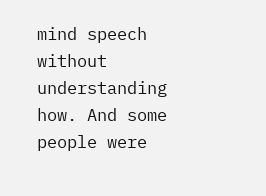mind speech without understanding how. And some people were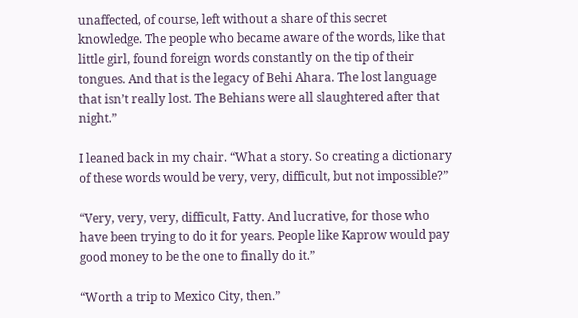unaffected, of course, left without a share of this secret knowledge. The people who became aware of the words, like that little girl, found foreign words constantly on the tip of their tongues. And that is the legacy of Behi Ahara. The lost language that isn’t really lost. The Behians were all slaughtered after that night.”

I leaned back in my chair. “What a story. So creating a dictionary of these words would be very, very, difficult, but not impossible?”

“Very, very, very, difficult, Fatty. And lucrative, for those who have been trying to do it for years. People like Kaprow would pay good money to be the one to finally do it.”

“Worth a trip to Mexico City, then.”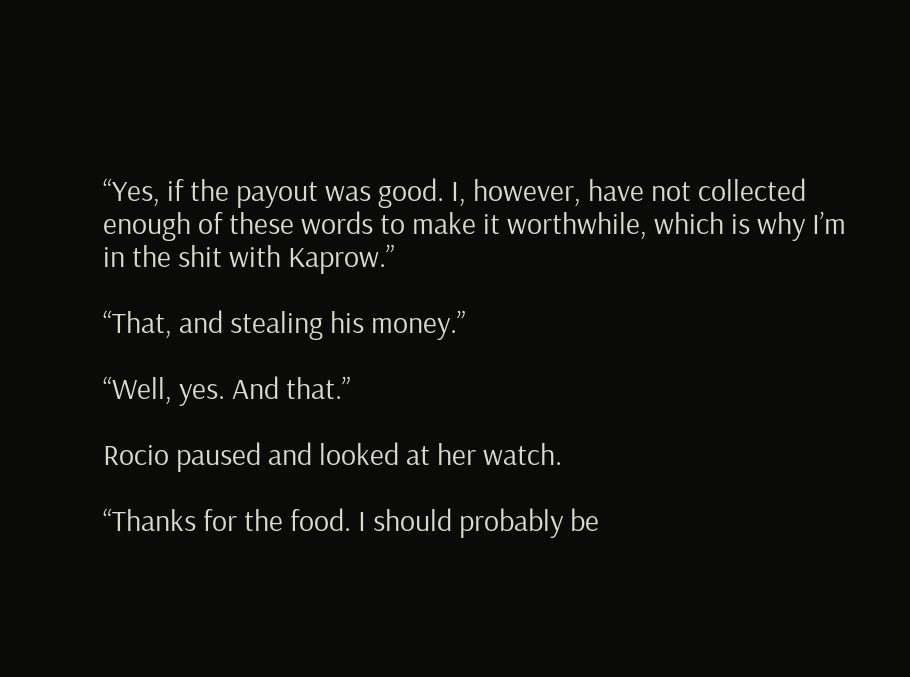“Yes, if the payout was good. I, however, have not collected enough of these words to make it worthwhile, which is why I’m in the shit with Kaprow.”

“That, and stealing his money.”

“Well, yes. And that.”

Rocio paused and looked at her watch.

“Thanks for the food. I should probably be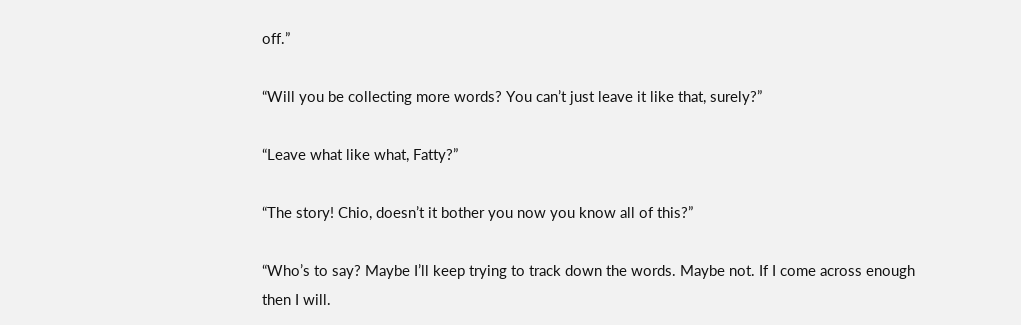off.”

“Will you be collecting more words? You can’t just leave it like that, surely?”

“Leave what like what, Fatty?”

“The story! Chio, doesn’t it bother you now you know all of this?”

“Who’s to say? Maybe I’ll keep trying to track down the words. Maybe not. If I come across enough then I will.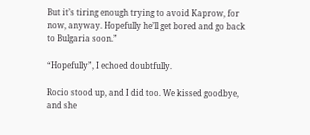But it’s tiring enough trying to avoid Kaprow, for now, anyway. Hopefully he’ll get bored and go back to Bulgaria soon.”

“Hopefully”, I echoed doubtfully.

Rocio stood up, and I did too. We kissed goodbye, and she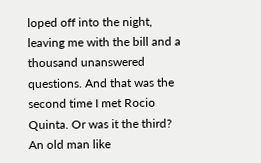loped off into the night, leaving me with the bill and a thousand unanswered questions. And that was the second time I met Rocio Quinta. Or was it the third? An old man like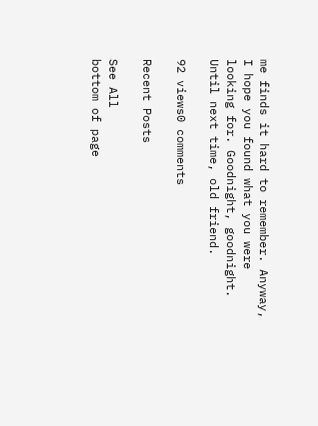me finds it hard to remember. Anyway, I hope you found what you were looking for. Goodnight, goodnight. Until next time, old friend.

92 views0 comments

Recent Posts

See All
bottom of page